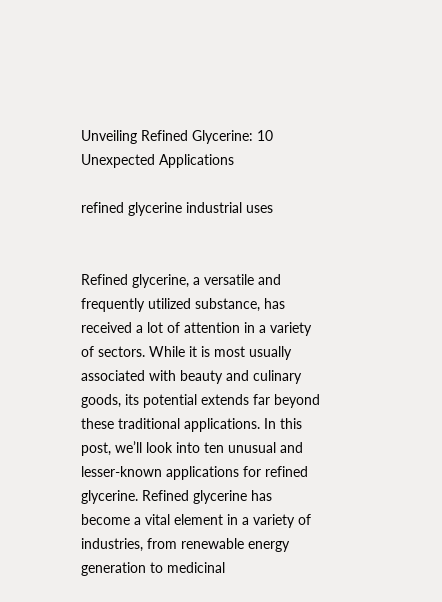Unveiling Refined Glycerine: 10 Unexpected Applications

refined glycerine industrial uses


Refined glycerine, a versatile and frequently utilized substance, has received a lot of attention in a variety of sectors. While it is most usually associated with beauty and culinary goods, its potential extends far beyond these traditional applications. In this post, we’ll look into ten unusual and lesser-known applications for refined glycerine. Refined glycerine has become a vital element in a variety of industries, from renewable energy generation to medicinal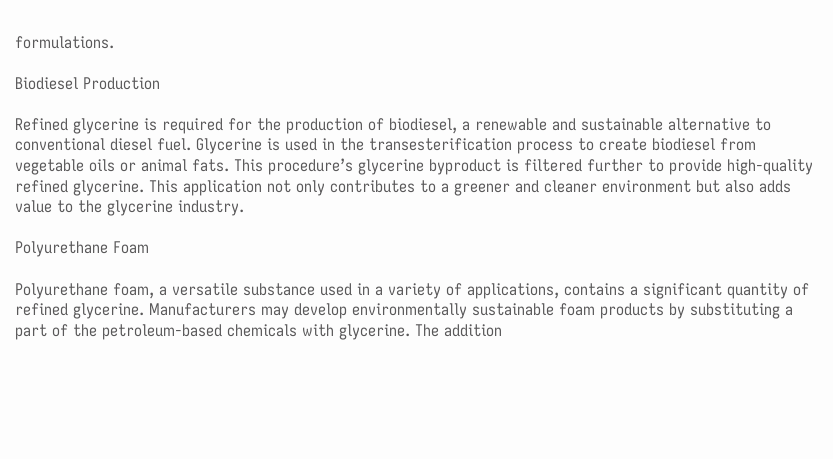formulations.

Biodiesel Production

Refined glycerine is required for the production of biodiesel, a renewable and sustainable alternative to conventional diesel fuel. Glycerine is used in the transesterification process to create biodiesel from vegetable oils or animal fats. This procedure’s glycerine byproduct is filtered further to provide high-quality refined glycerine. This application not only contributes to a greener and cleaner environment but also adds value to the glycerine industry.

Polyurethane Foam

Polyurethane foam, a versatile substance used in a variety of applications, contains a significant quantity of refined glycerine. Manufacturers may develop environmentally sustainable foam products by substituting a part of the petroleum-based chemicals with glycerine. The addition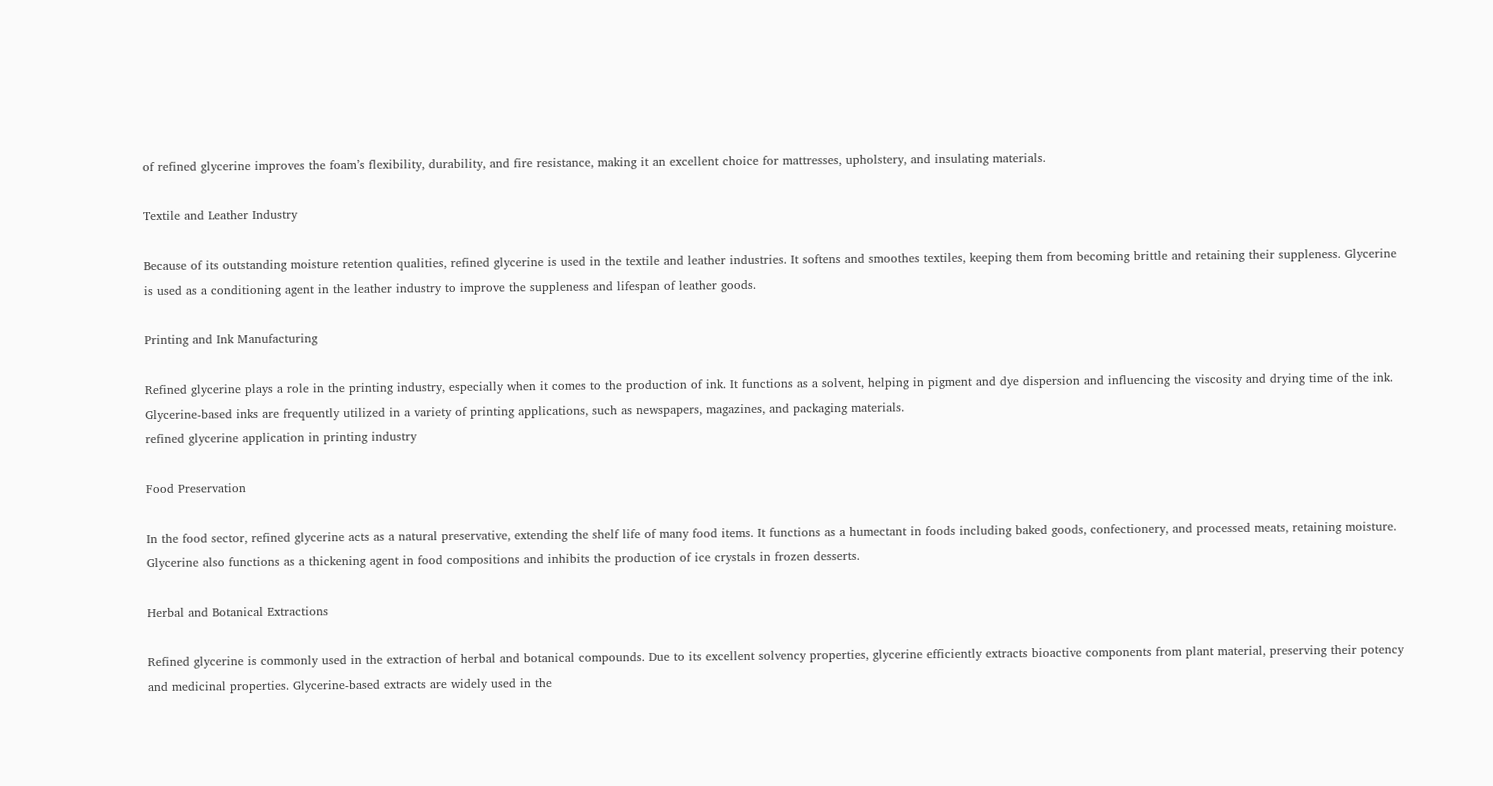of refined glycerine improves the foam’s flexibility, durability, and fire resistance, making it an excellent choice for mattresses, upholstery, and insulating materials.

Textile and Leather Industry

Because of its outstanding moisture retention qualities, refined glycerine is used in the textile and leather industries. It softens and smoothes textiles, keeping them from becoming brittle and retaining their suppleness. Glycerine is used as a conditioning agent in the leather industry to improve the suppleness and lifespan of leather goods.

Printing and Ink Manufacturing

Refined glycerine plays a role in the printing industry, especially when it comes to the production of ink. It functions as a solvent, helping in pigment and dye dispersion and influencing the viscosity and drying time of the ink. Glycerine-based inks are frequently utilized in a variety of printing applications, such as newspapers, magazines, and packaging materials.
refined glycerine application in printing industry

Food Preservation

In the food sector, refined glycerine acts as a natural preservative, extending the shelf life of many food items. It functions as a humectant in foods including baked goods, confectionery, and processed meats, retaining moisture. Glycerine also functions as a thickening agent in food compositions and inhibits the production of ice crystals in frozen desserts.

Herbal and Botanical Extractions

Refined glycerine is commonly used in the extraction of herbal and botanical compounds. Due to its excellent solvency properties, glycerine efficiently extracts bioactive components from plant material, preserving their potency and medicinal properties. Glycerine-based extracts are widely used in the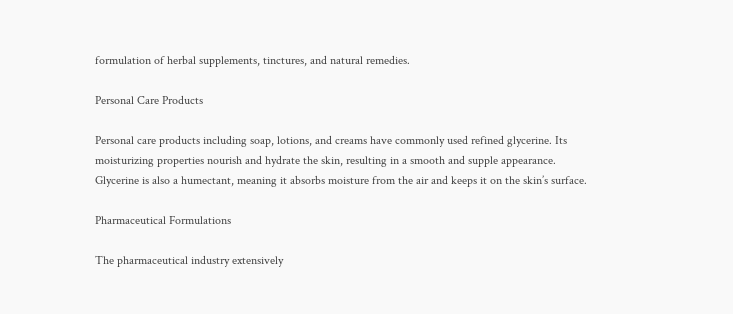formulation of herbal supplements, tinctures, and natural remedies.

Personal Care Products

Personal care products including soap, lotions, and creams have commonly used refined glycerine. Its moisturizing properties nourish and hydrate the skin, resulting in a smooth and supple appearance. Glycerine is also a humectant, meaning it absorbs moisture from the air and keeps it on the skin’s surface.

Pharmaceutical Formulations

The pharmaceutical industry extensively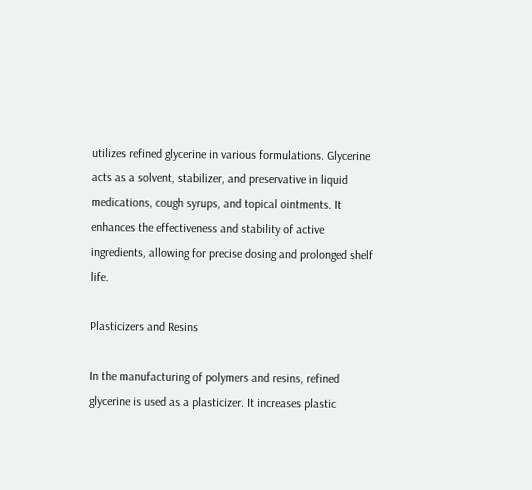utilizes refined glycerine in various formulations. Glycerine acts as a solvent, stabilizer, and preservative in liquid medications, cough syrups, and topical ointments. It enhances the effectiveness and stability of active ingredients, allowing for precise dosing and prolonged shelf life.

Plasticizers and Resins

In the manufacturing of polymers and resins, refined glycerine is used as a plasticizer. It increases plastic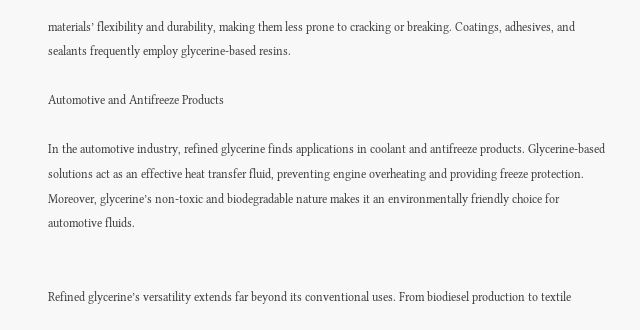materials’ flexibility and durability, making them less prone to cracking or breaking. Coatings, adhesives, and sealants frequently employ glycerine-based resins.

Automotive and Antifreeze Products

In the automotive industry, refined glycerine finds applications in coolant and antifreeze products. Glycerine-based solutions act as an effective heat transfer fluid, preventing engine overheating and providing freeze protection. Moreover, glycerine’s non-toxic and biodegradable nature makes it an environmentally friendly choice for automotive fluids.


Refined glycerine’s versatility extends far beyond its conventional uses. From biodiesel production to textile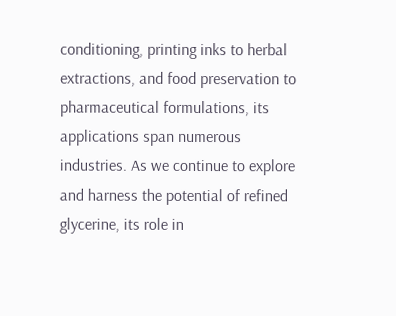conditioning, printing inks to herbal extractions, and food preservation to pharmaceutical formulations, its applications span numerous industries. As we continue to explore and harness the potential of refined glycerine, its role in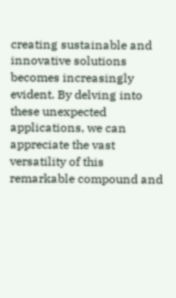creating sustainable and innovative solutions becomes increasingly evident. By delving into these unexpected applications, we can appreciate the vast versatility of this remarkable compound and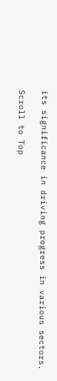its significance in driving progress in various sectors.

Scroll to Top